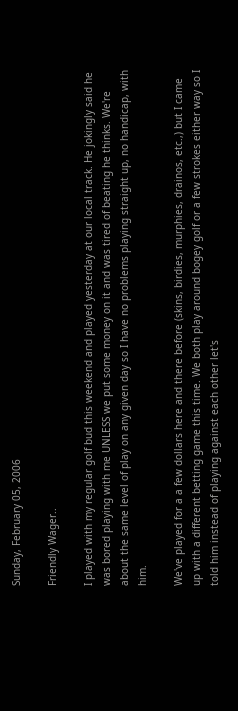Sunday, February 05, 2006

Friendly Wager..

I played with my regular golf bud this weekend and played yesterday at our local track. He jokingly said he was bored playing with me UNLESS we put some money on it and was tired of beating he thinks. We're about the same level of play on any given day so I have no problems playing straight up, no handicap, with him.

We've played for a a few dollars here and there before (skins, birdies, murphies, drainos, etc.,) but I came up with a different betting game this time. We both play around bogey golf or a few strokes either way so I told him instead of playing against each other let's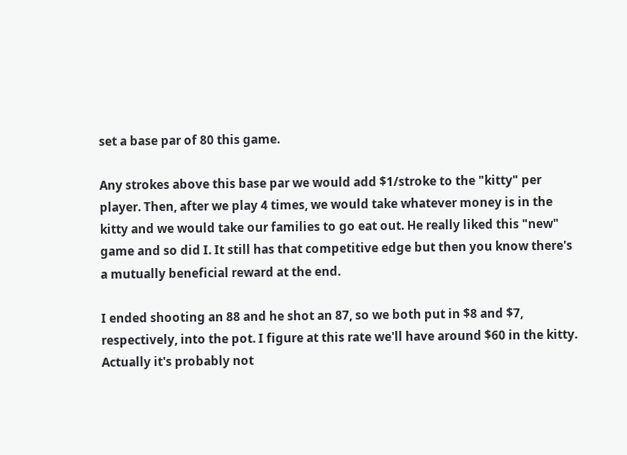set a base par of 80 this game.

Any strokes above this base par we would add $1/stroke to the "kitty" per player. Then, after we play 4 times, we would take whatever money is in the kitty and we would take our families to go eat out. He really liked this "new" game and so did I. It still has that competitive edge but then you know there's a mutually beneficial reward at the end.

I ended shooting an 88 and he shot an 87, so we both put in $8 and $7, respectively, into the pot. I figure at this rate we'll have around $60 in the kitty. Actually it's probably not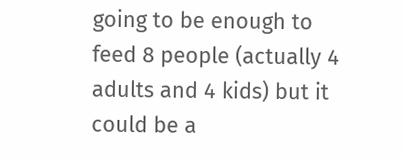going to be enough to feed 8 people (actually 4 adults and 4 kids) but it could be a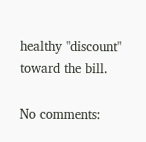healthy "discount" toward the bill.

No comments: